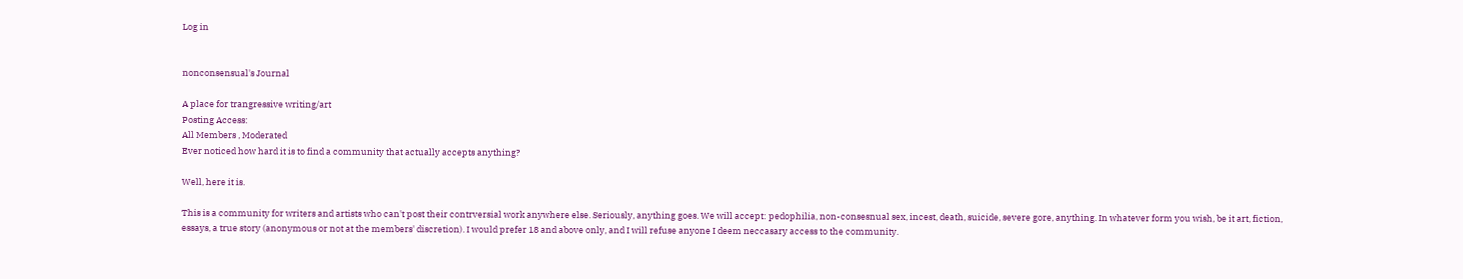Log in


nonconsensual's Journal

A place for trangressive writing/art
Posting Access:
All Members , Moderated
Ever noticed how hard it is to find a community that actually accepts anything?

Well, here it is.

This is a community for writers and artists who can't post their contrversial work anywhere else. Seriously, anything goes. We will accept: pedophilia, non-consesnual sex, incest, death, suicide, severe gore, anything. In whatever form you wish, be it art, fiction, essays, a true story (anonymous or not at the members' discretion). I would prefer 18 and above only, and I will refuse anyone I deem neccasary access to the community.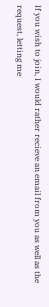If you wish to join, I would rather recieve an email from you as well as the request, letting me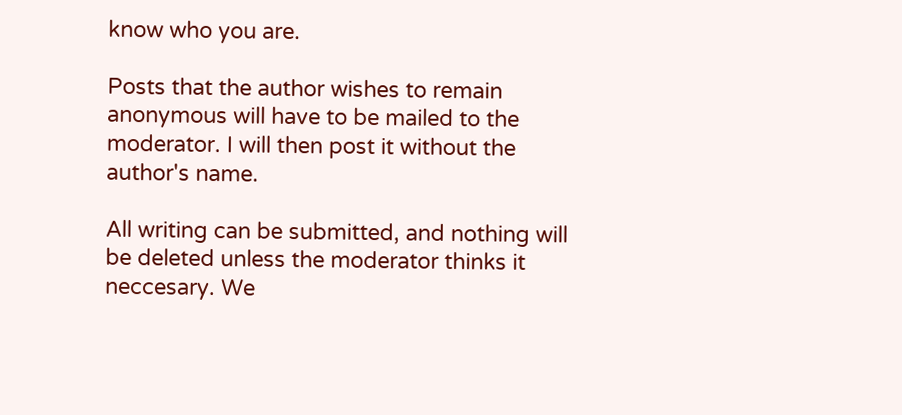know who you are.

Posts that the author wishes to remain anonymous will have to be mailed to the moderator. I will then post it without the author's name.

All writing can be submitted, and nothing will be deleted unless the moderator thinks it neccesary. We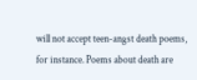will not accept teen-angst death poems, for instance. Poems about death are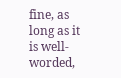fine, as long as it is well-worded,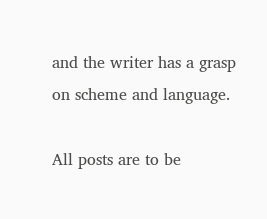and the writer has a grasp on scheme and language.

All posts are to be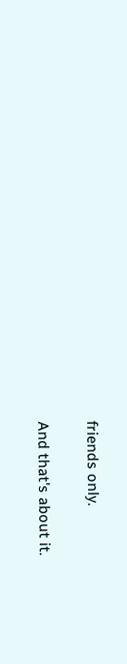friends only.

And that's about it.